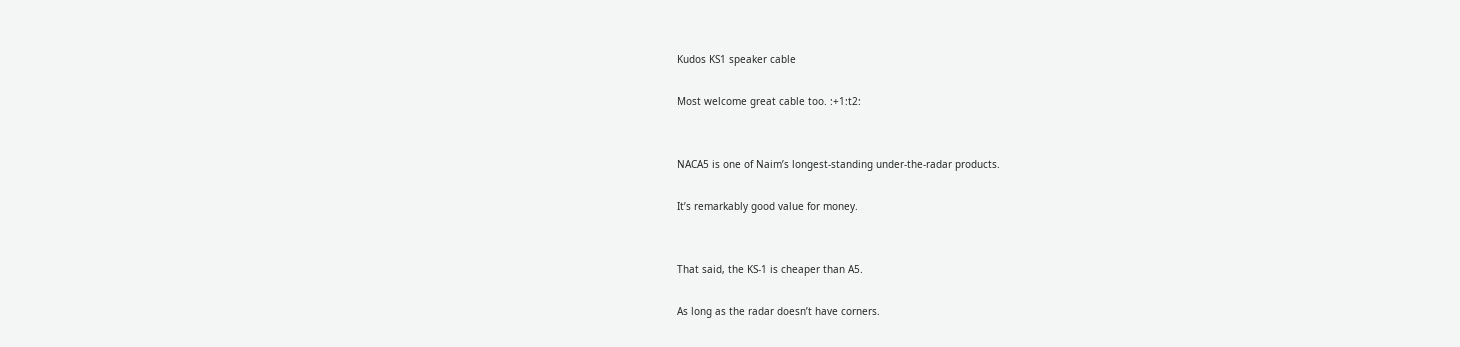Kudos KS1 speaker cable

Most welcome great cable too. :+1:t2:


NACA5 is one of Naim’s longest-standing under-the-radar products.

It’s remarkably good value for money.


That said, the KS-1 is cheaper than A5.

As long as the radar doesn’t have corners.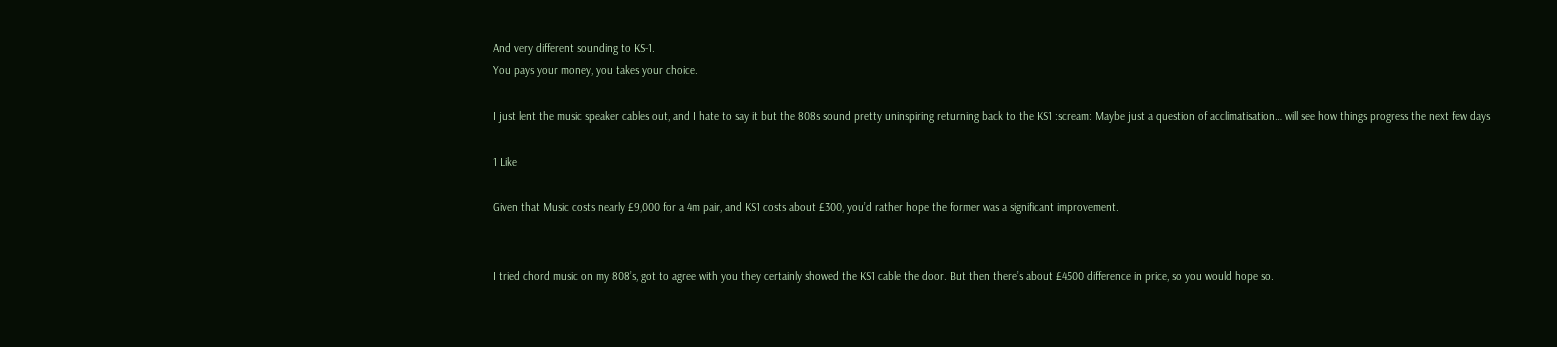And very different sounding to KS-1.
You pays your money, you takes your choice.

I just lent the music speaker cables out, and I hate to say it but the 808s sound pretty uninspiring returning back to the KS1 :scream: Maybe just a question of acclimatisation… will see how things progress the next few days

1 Like

Given that Music costs nearly £9,000 for a 4m pair, and KS1 costs about £300, you’d rather hope the former was a significant improvement.


I tried chord music on my 808’s, got to agree with you they certainly showed the KS1 cable the door. But then there’s about £4500 difference in price, so you would hope so.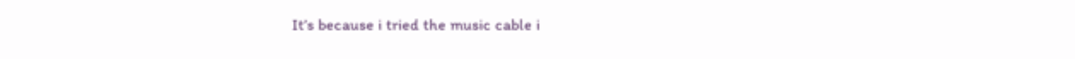It’s because i tried the music cable i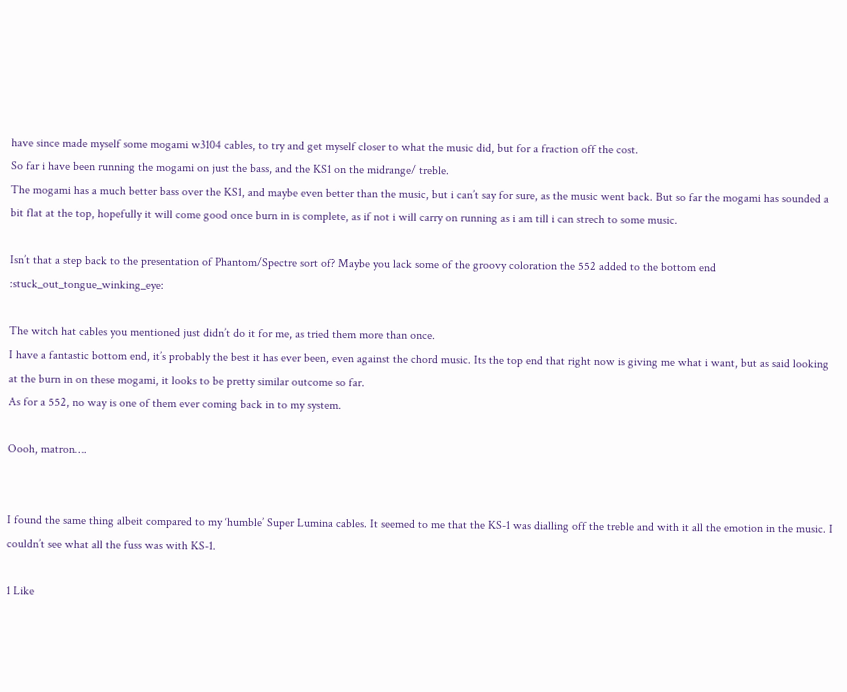have since made myself some mogami w3104 cables, to try and get myself closer to what the music did, but for a fraction off the cost.
So far i have been running the mogami on just the bass, and the KS1 on the midrange/ treble.
The mogami has a much better bass over the KS1, and maybe even better than the music, but i can’t say for sure, as the music went back. But so far the mogami has sounded a bit flat at the top, hopefully it will come good once burn in is complete, as if not i will carry on running as i am till i can strech to some music.

Isn’t that a step back to the presentation of Phantom/Spectre sort of? Maybe you lack some of the groovy coloration the 552 added to the bottom end :stuck_out_tongue_winking_eye:

The witch hat cables you mentioned just didn’t do it for me, as tried them more than once.
I have a fantastic bottom end, it’s probably the best it has ever been, even against the chord music. Its the top end that right now is giving me what i want, but as said looking at the burn in on these mogami, it looks to be pretty similar outcome so far.
As for a 552, no way is one of them ever coming back in to my system.

Oooh, matron….


I found the same thing albeit compared to my ‘humble’ Super Lumina cables. It seemed to me that the KS-1 was dialling off the treble and with it all the emotion in the music. I couldn’t see what all the fuss was with KS-1.

1 Like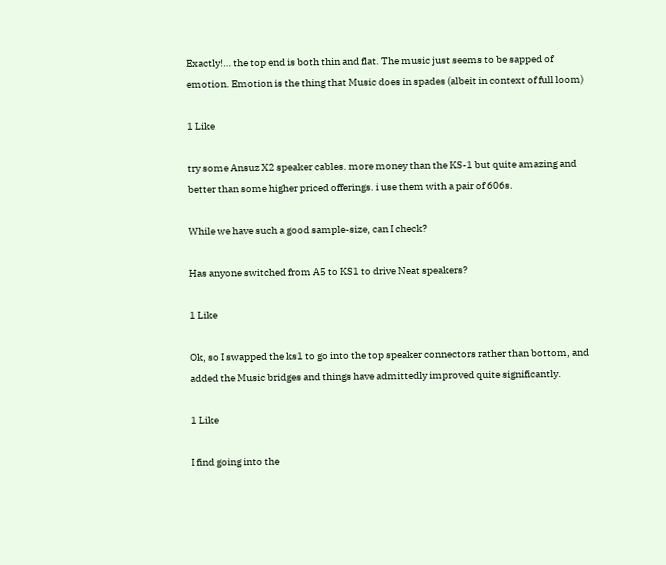Exactly!… the top end is both thin and flat. The music just seems to be sapped of emotion. Emotion is the thing that Music does in spades (albeit in context of full loom)

1 Like

try some Ansuz X2 speaker cables. more money than the KS-1 but quite amazing and better than some higher priced offerings. i use them with a pair of 606s.

While we have such a good sample-size, can I check?

Has anyone switched from A5 to KS1 to drive Neat speakers?

1 Like

Ok, so I swapped the ks1 to go into the top speaker connectors rather than bottom, and added the Music bridges and things have admittedly improved quite significantly.

1 Like

I find going into the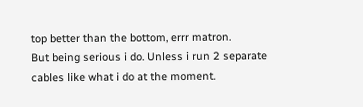top better than the bottom, errr matron.
But being serious i do. Unless i run 2 separate cables like what i do at the moment.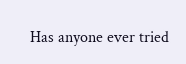Has anyone ever tried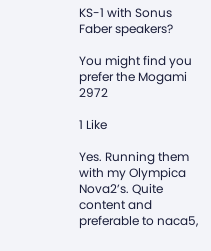KS-1 with Sonus Faber speakers?

You might find you prefer the Mogami 2972

1 Like

Yes. Running them with my Olympica Nova2’s. Quite content and preferable to naca5,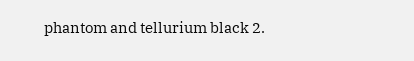phantom and tellurium black 2.